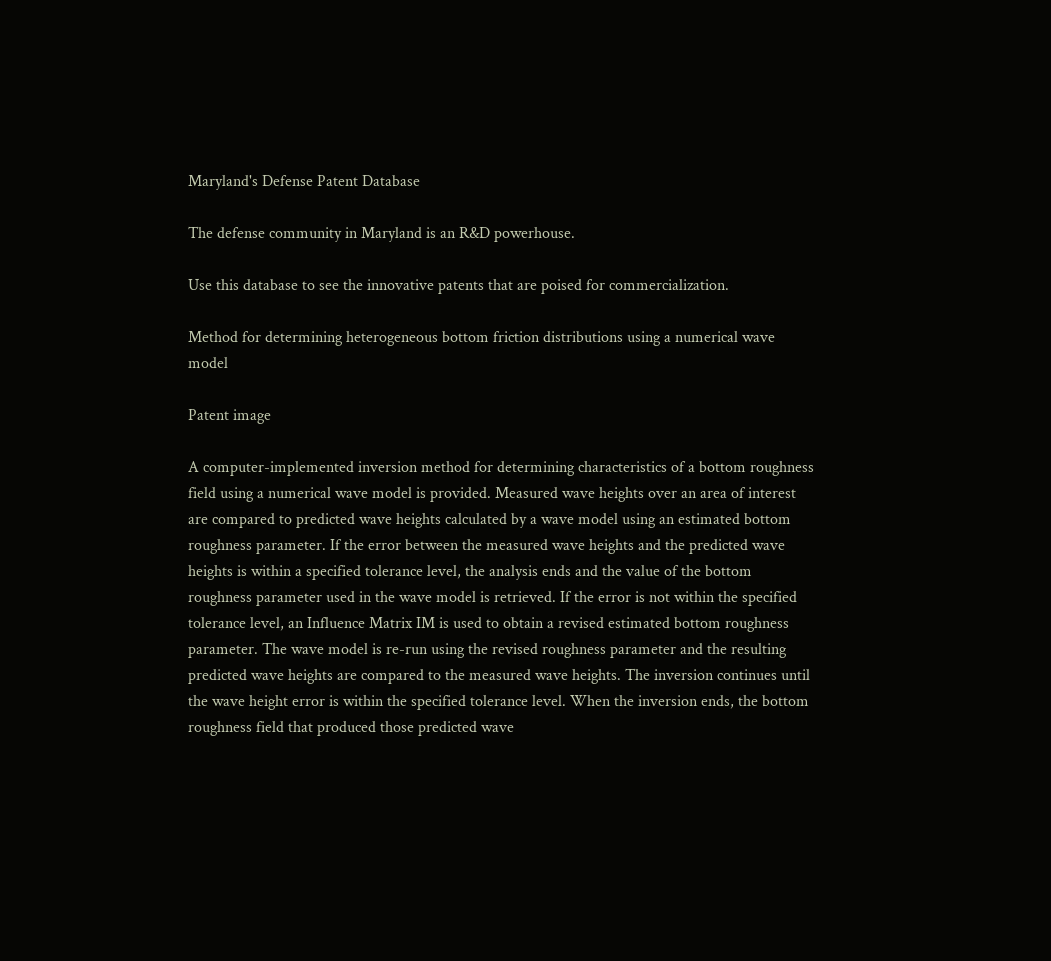Maryland's Defense Patent Database

The defense community in Maryland is an R&D powerhouse.

Use this database to see the innovative patents that are poised for commercialization.

Method for determining heterogeneous bottom friction distributions using a numerical wave model

Patent image

A computer-implemented inversion method for determining characteristics of a bottom roughness field using a numerical wave model is provided. Measured wave heights over an area of interest are compared to predicted wave heights calculated by a wave model using an estimated bottom roughness parameter. If the error between the measured wave heights and the predicted wave heights is within a specified tolerance level, the analysis ends and the value of the bottom roughness parameter used in the wave model is retrieved. If the error is not within the specified tolerance level, an Influence Matrix IM is used to obtain a revised estimated bottom roughness parameter. The wave model is re-run using the revised roughness parameter and the resulting predicted wave heights are compared to the measured wave heights. The inversion continues until the wave height error is within the specified tolerance level. When the inversion ends, the bottom roughness field that produced those predicted wave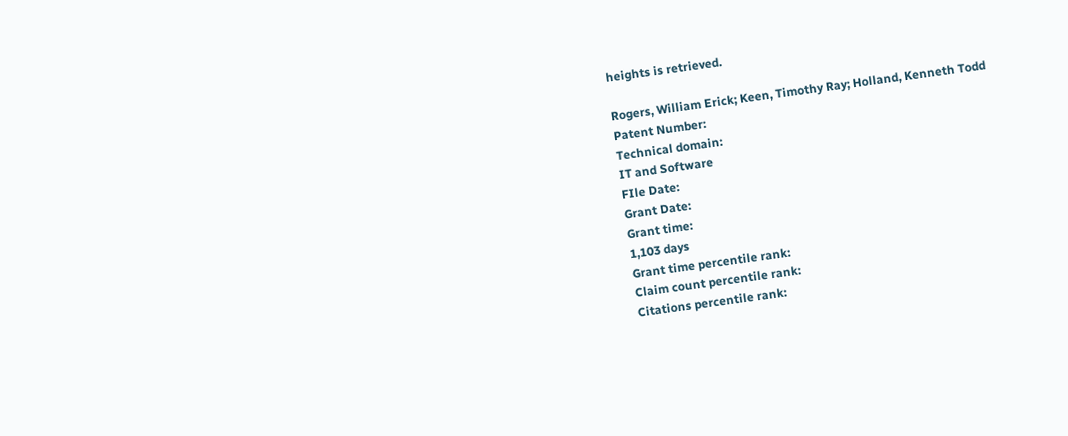heights is retrieved.

Rogers, William Erick; Keen, Timothy Ray; Holland, Kenneth Todd
Patent Number:
Technical domain:
IT and Software
FIle Date:
Grant Date:
Grant time:
1,103 days
Grant time percentile rank:
Claim count percentile rank:
Citations percentile rank: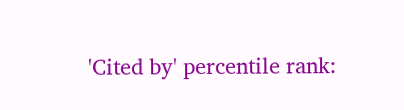'Cited by' percentile rank: